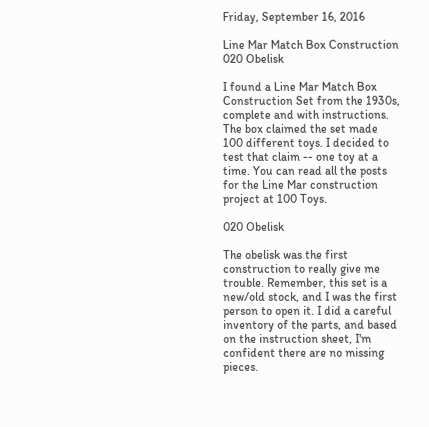Friday, September 16, 2016

Line Mar Match Box Construction 020 Obelisk

I found a Line Mar Match Box Construction Set from the 1930s, complete and with instructions. The box claimed the set made 100 different toys. I decided to test that claim -- one toy at a time. You can read all the posts for the Line Mar construction project at 100 Toys.

020 Obelisk

The obelisk was the first construction to really give me trouble. Remember, this set is a new/old stock, and I was the first person to open it. I did a careful inventory of the parts, and based on the instruction sheet, I'm confident there are no missing pieces.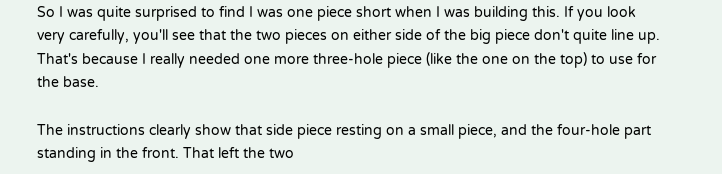So I was quite surprised to find I was one piece short when I was building this. If you look very carefully, you'll see that the two pieces on either side of the big piece don't quite line up. That's because I really needed one more three-hole piece (like the one on the top) to use for the base.

The instructions clearly show that side piece resting on a small piece, and the four-hole part standing in the front. That left the two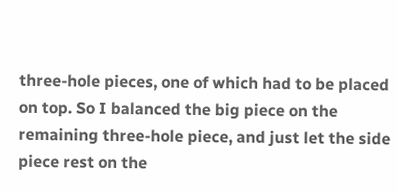three-hole pieces, one of which had to be placed on top. So I balanced the big piece on the remaining three-hole piece, and just let the side piece rest on the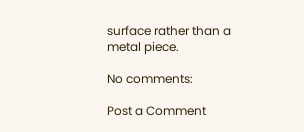surface rather than a metal piece.

No comments:

Post a Comment